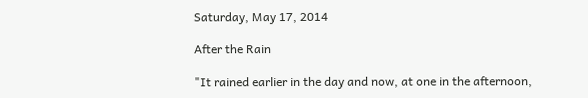Saturday, May 17, 2014

After the Rain

"It rained earlier in the day and now, at one in the afternoon,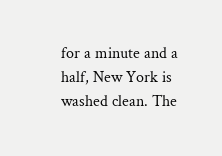for a minute and a half, New York is washed clean. The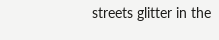streets glitter in the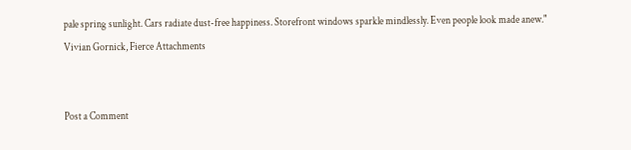pale spring sunlight. Cars radiate dust-free happiness. Storefront windows sparkle mindlessly. Even people look made anew."
Vivian Gornick, Fierce Attachments


Post a Comment